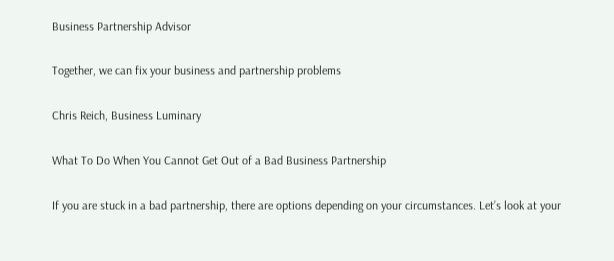Business Partnership Advisor

Together, we can fix your business and partnership problems

Chris Reich, Business Luminary

What To Do When You Cannot Get Out of a Bad Business Partnership

If you are stuck in a bad partnership, there are options depending on your circumstances. Let’s look at your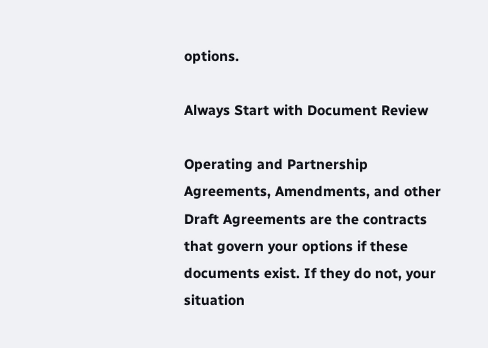options.

Always Start with Document Review

Operating and Partnership Agreements, Amendments, and other Draft Agreements are the contracts that govern your options if these documents exist. If they do not, your situation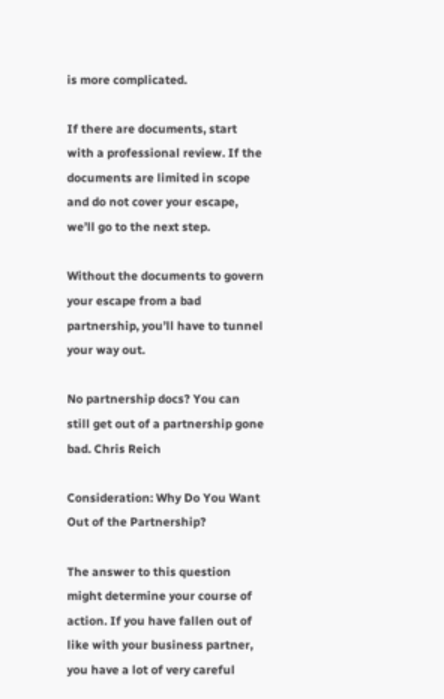is more complicated.

If there are documents, start with a professional review. If the documents are limited in scope and do not cover your escape, we’ll go to the next step.

Without the documents to govern your escape from a bad partnership, you’ll have to tunnel your way out.

No partnership docs? You can still get out of a partnership gone bad. Chris Reich

Consideration: Why Do You Want Out of the Partnership?

The answer to this question might determine your course of action. If you have fallen out of like with your business partner, you have a lot of very careful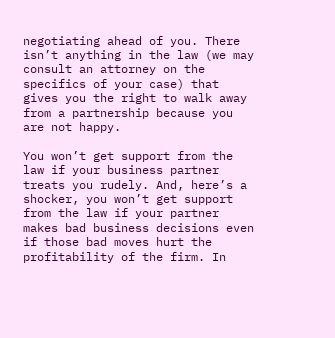negotiating ahead of you. There isn’t anything in the law (we may consult an attorney on the specifics of your case) that gives you the right to walk away from a partnership because you are not happy.

You won’t get support from the law if your business partner treats you rudely. And, here’s a shocker, you won’t get support from the law if your partner makes bad business decisions even if those bad moves hurt the profitability of the firm. In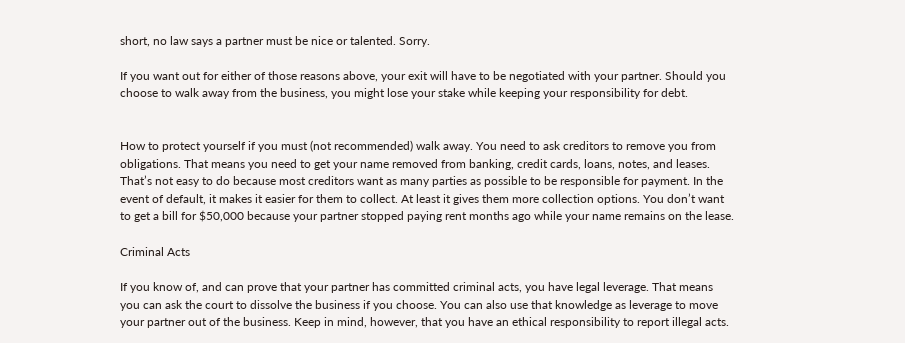short, no law says a partner must be nice or talented. Sorry.

If you want out for either of those reasons above, your exit will have to be negotiated with your partner. Should you choose to walk away from the business, you might lose your stake while keeping your responsibility for debt.


How to protect yourself if you must (not recommended) walk away. You need to ask creditors to remove you from obligations. That means you need to get your name removed from banking, credit cards, loans, notes, and leases. That’s not easy to do because most creditors want as many parties as possible to be responsible for payment. In the event of default, it makes it easier for them to collect. At least it gives them more collection options. You don’t want to get a bill for $50,000 because your partner stopped paying rent months ago while your name remains on the lease.

Criminal Acts

If you know of, and can prove that your partner has committed criminal acts, you have legal leverage. That means you can ask the court to dissolve the business if you choose. You can also use that knowledge as leverage to move your partner out of the business. Keep in mind, however, that you have an ethical responsibility to report illegal acts.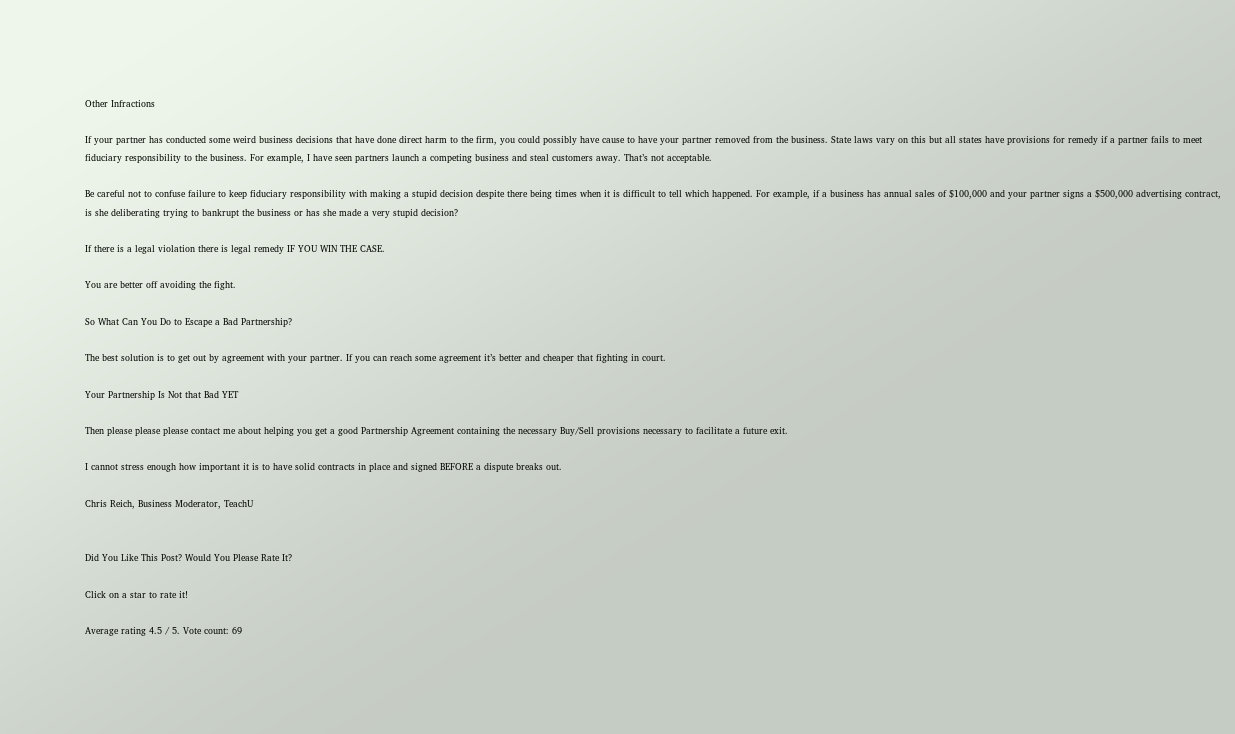Other Infractions

If your partner has conducted some weird business decisions that have done direct harm to the firm, you could possibly have cause to have your partner removed from the business. State laws vary on this but all states have provisions for remedy if a partner fails to meet fiduciary responsibility to the business. For example, I have seen partners launch a competing business and steal customers away. That’s not acceptable.

Be careful not to confuse failure to keep fiduciary responsibility with making a stupid decision despite there being times when it is difficult to tell which happened. For example, if a business has annual sales of $100,000 and your partner signs a $500,000 advertising contract, is she deliberating trying to bankrupt the business or has she made a very stupid decision?

If there is a legal violation there is legal remedy IF YOU WIN THE CASE.

You are better off avoiding the fight.

So What Can You Do to Escape a Bad Partnership?

The best solution is to get out by agreement with your partner. If you can reach some agreement it’s better and cheaper that fighting in court.

Your Partnership Is Not that Bad YET

Then please please please contact me about helping you get a good Partnership Agreement containing the necessary Buy/Sell provisions necessary to facilitate a future exit.

I cannot stress enough how important it is to have solid contracts in place and signed BEFORE a dispute breaks out.

Chris Reich, Business Moderator, TeachU


Did You Like This Post? Would You Please Rate It?

Click on a star to rate it!

Average rating 4.5 / 5. Vote count: 69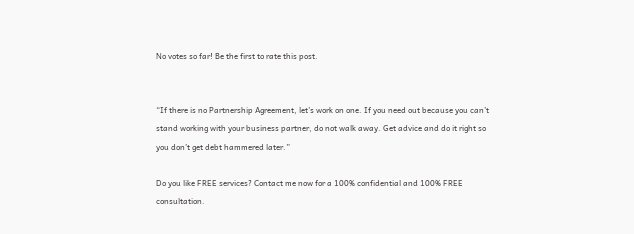No votes so far! Be the first to rate this post.


“If there is no Partnership Agreement, let’s work on one. If you need out because you can’t stand working with your business partner, do not walk away. Get advice and do it right so you don’t get debt hammered later.”

Do you like FREE services? Contact me now for a 100% confidential and 100% FREE consultation.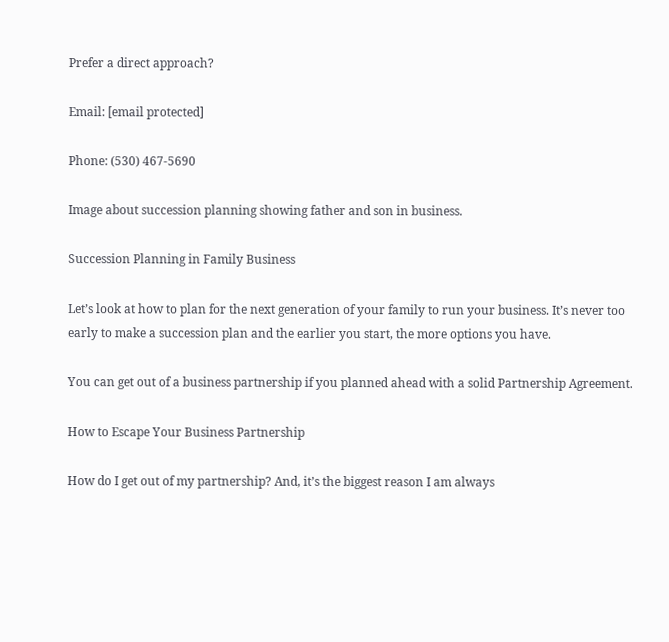Prefer a direct approach?

Email: [email protected]

Phone: (530) 467-5690

Image about succession planning showing father and son in business.

Succession Planning in Family Business

Let’s look at how to plan for the next generation of your family to run your business. It’s never too early to make a succession plan and the earlier you start, the more options you have.

You can get out of a business partnership if you planned ahead with a solid Partnership Agreement.

How to Escape Your Business Partnership

How do I get out of my partnership? And, it’s the biggest reason I am always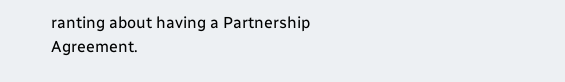ranting about having a Partnership Agreement.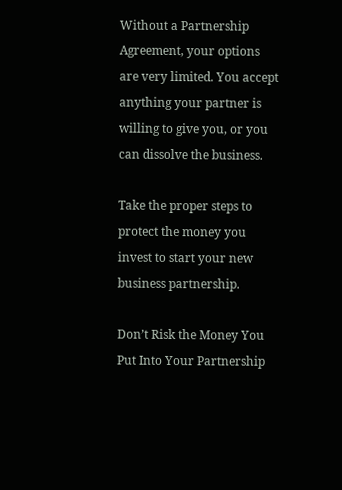Without a Partnership Agreement, your options are very limited. You accept anything your partner is willing to give you, or you can dissolve the business.

Take the proper steps to protect the money you invest to start your new business partnership.

Don’t Risk the Money You Put Into Your Partnership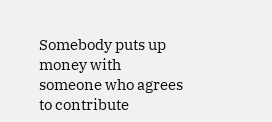Somebody puts up money with someone who agrees to contribute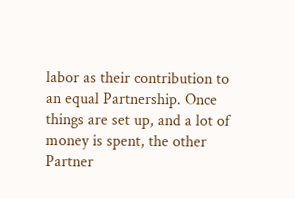labor as their contribution to an equal Partnership. Once things are set up, and a lot of money is spent, the other Partner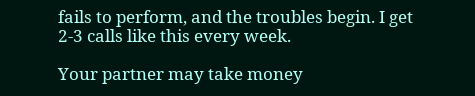fails to perform, and the troubles begin. I get 2-3 calls like this every week.

Your partner may take money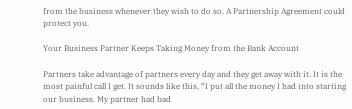from the business whenever they wish to do so. A Partnership Agreement could protect you.

Your Business Partner Keeps Taking Money from the Bank Account

Partners take advantage of partners every day and they get away with it. It is the most painful call I get. It sounds like this, “I put all the money I had into starting our business. My partner had bad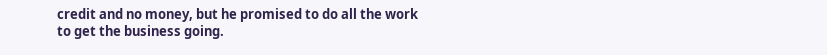credit and no money, but he promised to do all the work to get the business going.